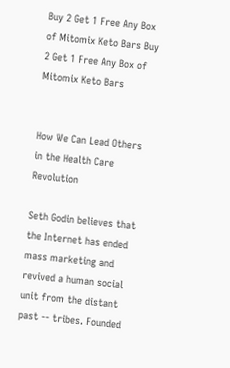Buy 2 Get 1 Free Any Box of Mitomix Keto Bars Buy 2 Get 1 Free Any Box of Mitomix Keto Bars


How We Can Lead Others in the Health Care Revolution

Seth Godin believes that the Internet has ended mass marketing and revived a human social unit from the distant past -- tribes. Founded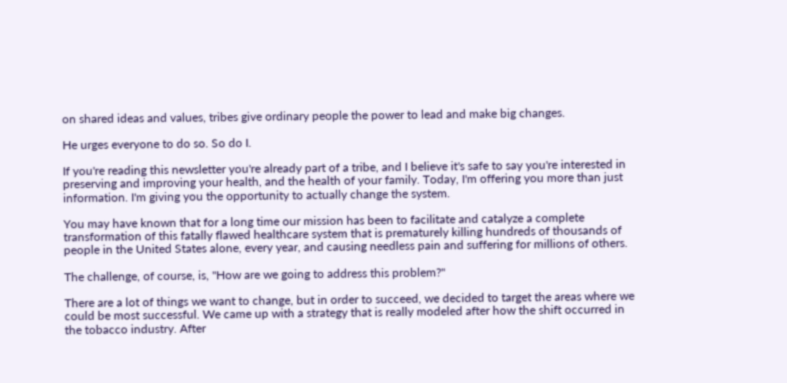on shared ideas and values, tribes give ordinary people the power to lead and make big changes.

He urges everyone to do so. So do I.

If you're reading this newsletter you're already part of a tribe, and I believe it's safe to say you're interested in preserving and improving your health, and the health of your family. Today, I'm offering you more than just information. I'm giving you the opportunity to actually change the system.

You may have known that for a long time our mission has been to facilitate and catalyze a complete transformation of this fatally flawed healthcare system that is prematurely killing hundreds of thousands of people in the United States alone, every year, and causing needless pain and suffering for millions of others.

The challenge, of course, is, "How are we going to address this problem?"

There are a lot of things we want to change, but in order to succeed, we decided to target the areas where we could be most successful. We came up with a strategy that is really modeled after how the shift occurred in the tobacco industry. After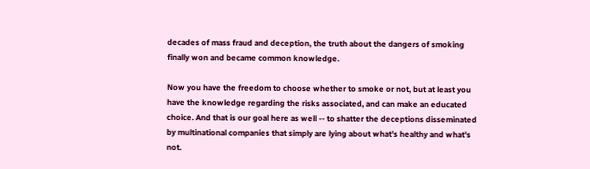decades of mass fraud and deception, the truth about the dangers of smoking finally won and became common knowledge.

Now you have the freedom to choose whether to smoke or not, but at least you have the knowledge regarding the risks associated, and can make an educated choice. And that is our goal here as well -- to shatter the deceptions disseminated by multinational companies that simply are lying about what's healthy and what's not.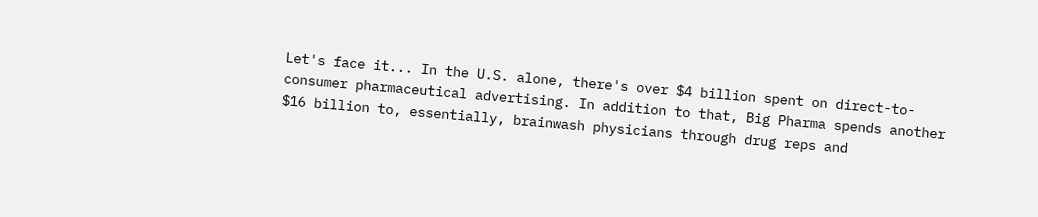Let's face it... In the U.S. alone, there's over $4 billion spent on direct-to-consumer pharmaceutical advertising. In addition to that, Big Pharma spends another $16 billion to, essentially, brainwash physicians through drug reps and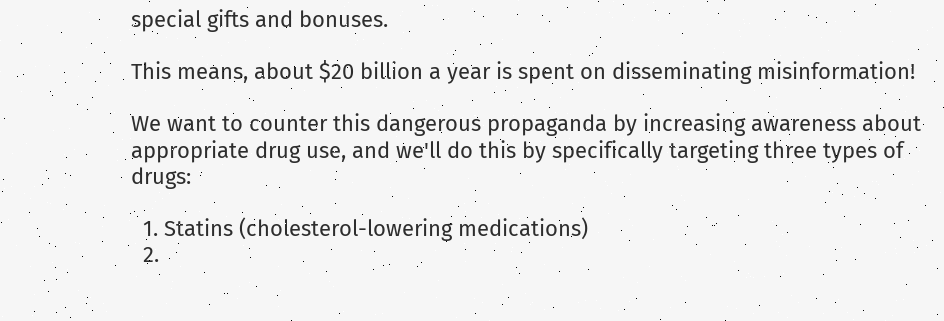special gifts and bonuses.

This means, about $20 billion a year is spent on disseminating misinformation!

We want to counter this dangerous propaganda by increasing awareness about appropriate drug use, and we'll do this by specifically targeting three types of drugs:

  1. Statins (cholesterol-lowering medications)
  2.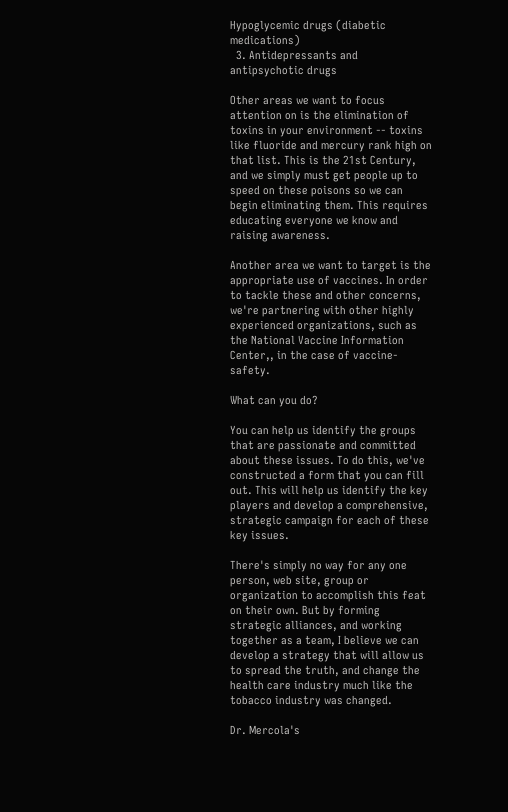Hypoglycemic drugs (diabetic medications)
  3. Antidepressants and antipsychotic drugs

Other areas we want to focus attention on is the elimination of toxins in your environment -- toxins like fluoride and mercury rank high on that list. This is the 21st Century, and we simply must get people up to speed on these poisons so we can begin eliminating them. This requires educating everyone we know and raising awareness.

Another area we want to target is the appropriate use of vaccines. In order to tackle these and other concerns, we're partnering with other highly experienced organizations, such as the National Vaccine Information Center,, in the case of vaccine-safety.

What can you do?

You can help us identify the groups that are passionate and committed about these issues. To do this, we've constructed a form that you can fill out. This will help us identify the key players and develop a comprehensive, strategic campaign for each of these key issues.

There's simply no way for any one person, web site, group or organization to accomplish this feat on their own. But by forming strategic alliances, and working together as a team, I believe we can develop a strategy that will allow us to spread the truth, and change the health care industry much like the tobacco industry was changed.

Dr. Mercola's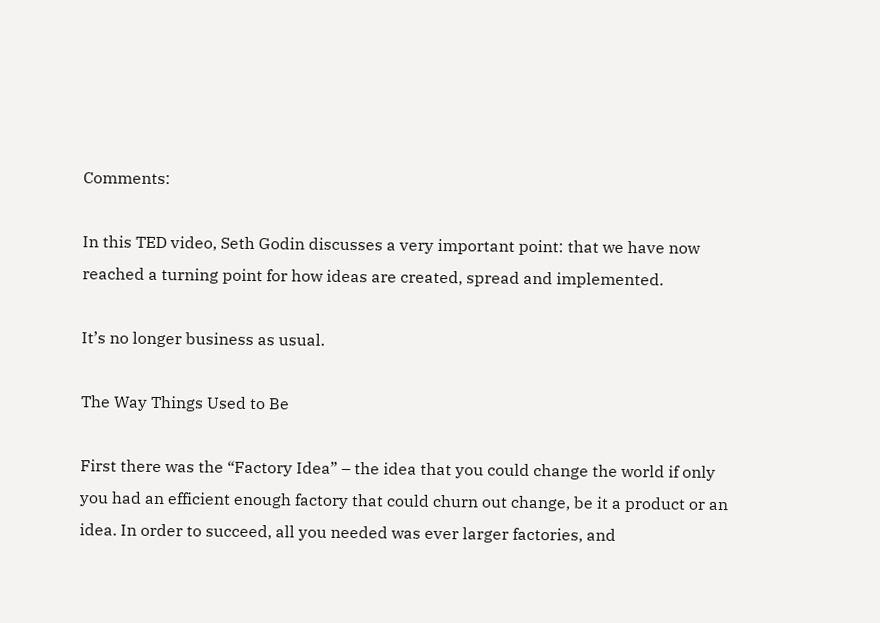Comments:

In this TED video, Seth Godin discusses a very important point: that we have now reached a turning point for how ideas are created, spread and implemented.

It’s no longer business as usual.

The Way Things Used to Be

First there was the “Factory Idea” – the idea that you could change the world if only you had an efficient enough factory that could churn out change, be it a product or an idea. In order to succeed, all you needed was ever larger factories, and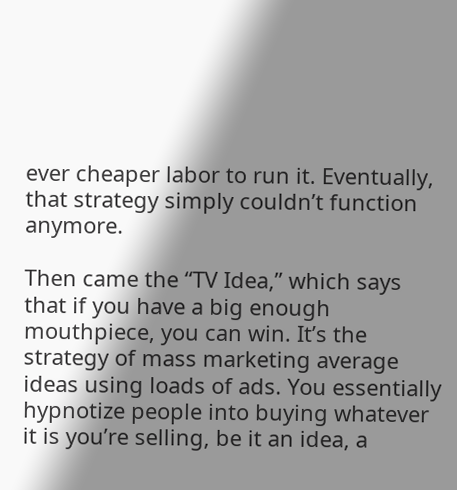ever cheaper labor to run it. Eventually, that strategy simply couldn’t function anymore.

Then came the “TV Idea,” which says that if you have a big enough mouthpiece, you can win. It’s the strategy of mass marketing average ideas using loads of ads. You essentially hypnotize people into buying whatever it is you’re selling, be it an idea, a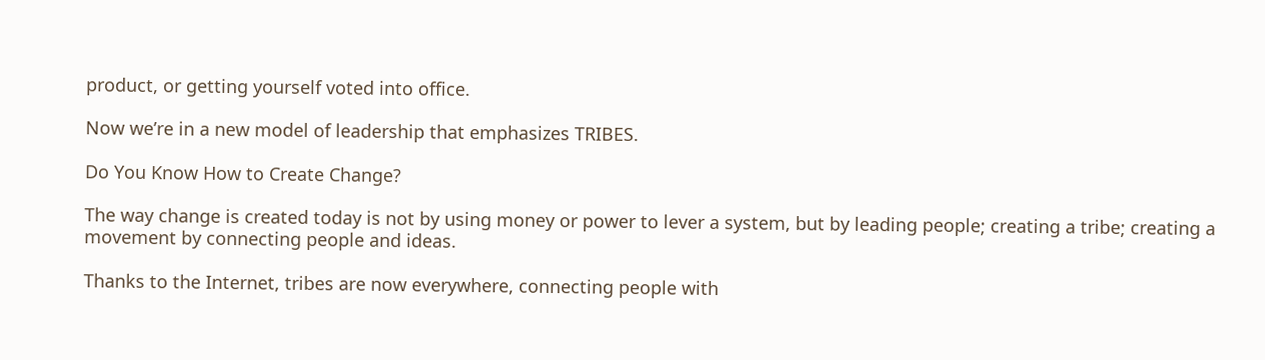product, or getting yourself voted into office.

Now we’re in a new model of leadership that emphasizes TRIBES.

Do You Know How to Create Change?

The way change is created today is not by using money or power to lever a system, but by leading people; creating a tribe; creating a movement by connecting people and ideas.

Thanks to the Internet, tribes are now everywhere, connecting people with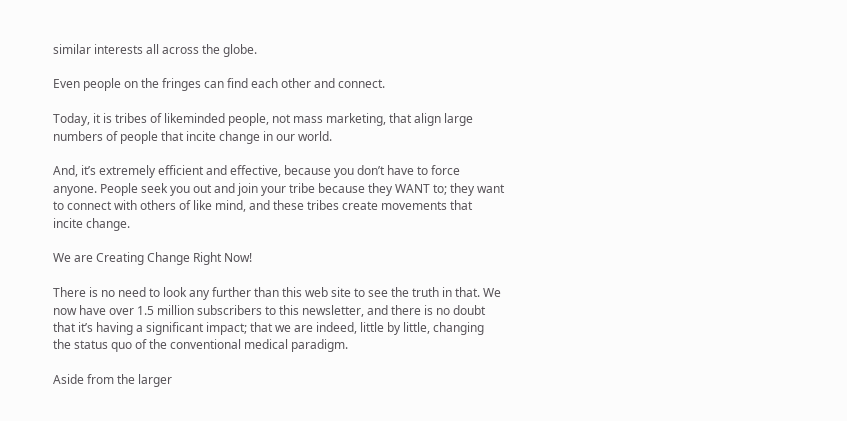similar interests all across the globe.

Even people on the fringes can find each other and connect.

Today, it is tribes of likeminded people, not mass marketing, that align large numbers of people that incite change in our world.

And, it’s extremely efficient and effective, because you don’t have to force anyone. People seek you out and join your tribe because they WANT to; they want to connect with others of like mind, and these tribes create movements that incite change.

We are Creating Change Right Now!

There is no need to look any further than this web site to see the truth in that. We now have over 1.5 million subscribers to this newsletter, and there is no doubt that it’s having a significant impact; that we are indeed, little by little, changing the status quo of the conventional medical paradigm.

Aside from the larger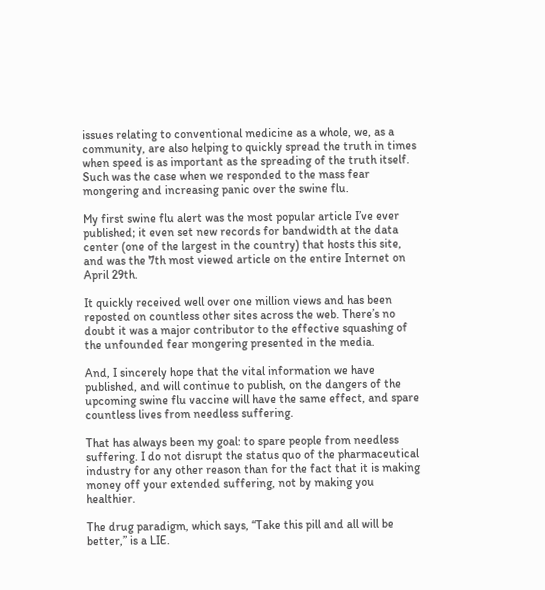issues relating to conventional medicine as a whole, we, as a community, are also helping to quickly spread the truth in times when speed is as important as the spreading of the truth itself. Such was the case when we responded to the mass fear mongering and increasing panic over the swine flu.

My first swine flu alert was the most popular article I’ve ever published; it even set new records for bandwidth at the data center (one of the largest in the country) that hosts this site, and was the 7th most viewed article on the entire Internet on April 29th.

It quickly received well over one million views and has been reposted on countless other sites across the web. There’s no doubt it was a major contributor to the effective squashing of the unfounded fear mongering presented in the media.

And, I sincerely hope that the vital information we have published, and will continue to publish, on the dangers of the upcoming swine flu vaccine will have the same effect, and spare countless lives from needless suffering.

That has always been my goal: to spare people from needless suffering. I do not disrupt the status quo of the pharmaceutical industry for any other reason than for the fact that it is making money off your extended suffering, not by making you healthier.

The drug paradigm, which says, “Take this pill and all will be better,” is a LIE.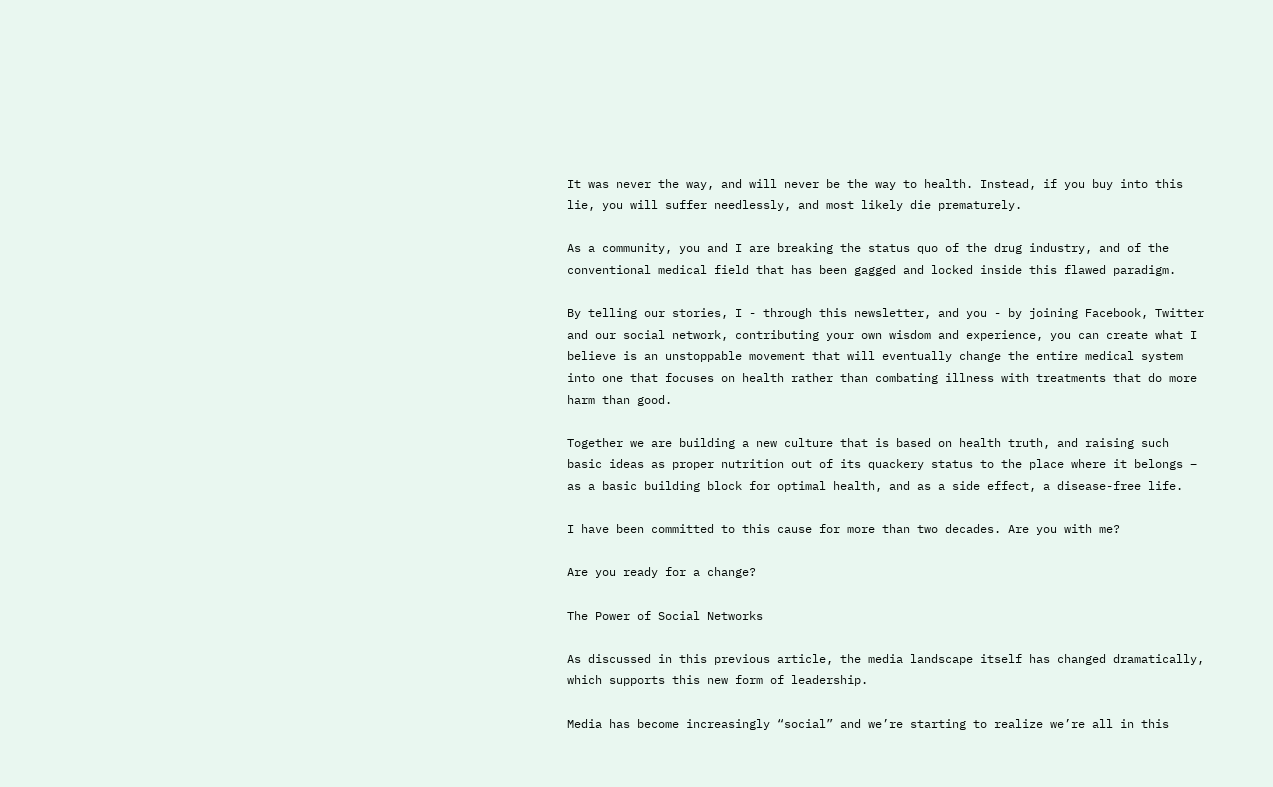It was never the way, and will never be the way to health. Instead, if you buy into this lie, you will suffer needlessly, and most likely die prematurely.

As a community, you and I are breaking the status quo of the drug industry, and of the conventional medical field that has been gagged and locked inside this flawed paradigm.

By telling our stories, I - through this newsletter, and you - by joining Facebook, Twitter and our social network, contributing your own wisdom and experience, you can create what I believe is an unstoppable movement that will eventually change the entire medical system into one that focuses on health rather than combating illness with treatments that do more harm than good.

Together we are building a new culture that is based on health truth, and raising such basic ideas as proper nutrition out of its quackery status to the place where it belongs – as a basic building block for optimal health, and as a side effect, a disease-free life.

I have been committed to this cause for more than two decades. Are you with me?

Are you ready for a change?

The Power of Social Networks

As discussed in this previous article, the media landscape itself has changed dramatically, which supports this new form of leadership.

Media has become increasingly “social” and we’re starting to realize we’re all in this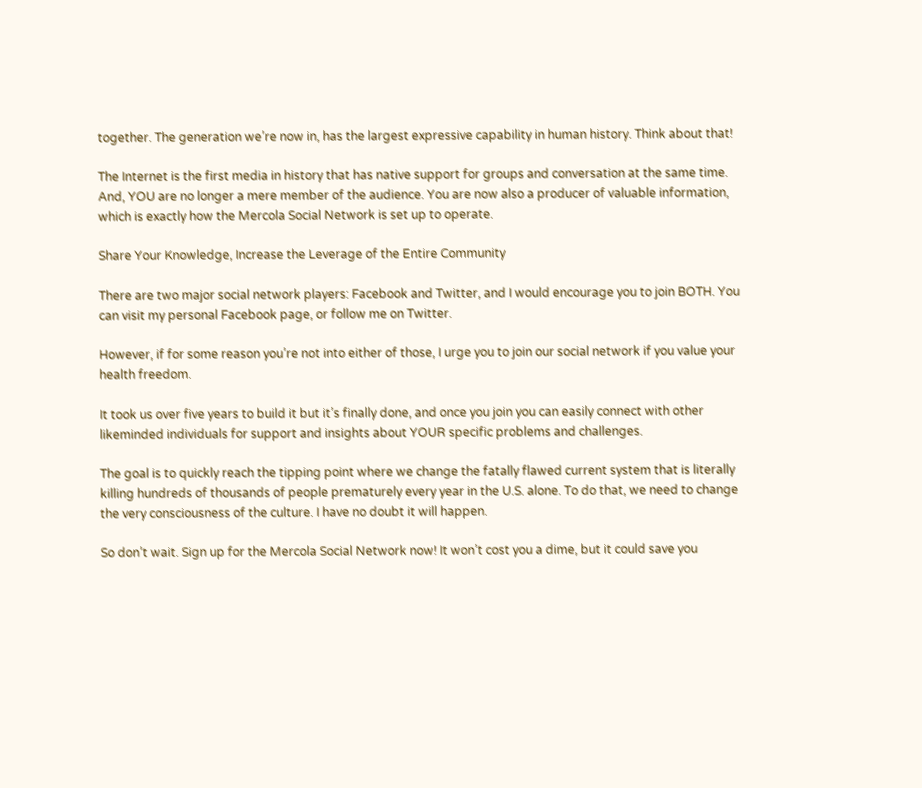together. The generation we’re now in, has the largest expressive capability in human history. Think about that!

The Internet is the first media in history that has native support for groups and conversation at the same time. And, YOU are no longer a mere member of the audience. You are now also a producer of valuable information, which is exactly how the Mercola Social Network is set up to operate.

Share Your Knowledge, Increase the Leverage of the Entire Community

There are two major social network players: Facebook and Twitter, and I would encourage you to join BOTH. You can visit my personal Facebook page, or follow me on Twitter.

However, if for some reason you’re not into either of those, I urge you to join our social network if you value your health freedom.

It took us over five years to build it but it’s finally done, and once you join you can easily connect with other likeminded individuals for support and insights about YOUR specific problems and challenges.

The goal is to quickly reach the tipping point where we change the fatally flawed current system that is literally killing hundreds of thousands of people prematurely every year in the U.S. alone. To do that, we need to change the very consciousness of the culture. I have no doubt it will happen.

So don’t wait. Sign up for the Mercola Social Network now! It won’t cost you a dime, but it could save you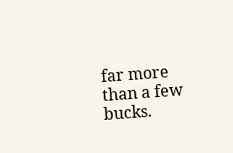far more than a few bucks.